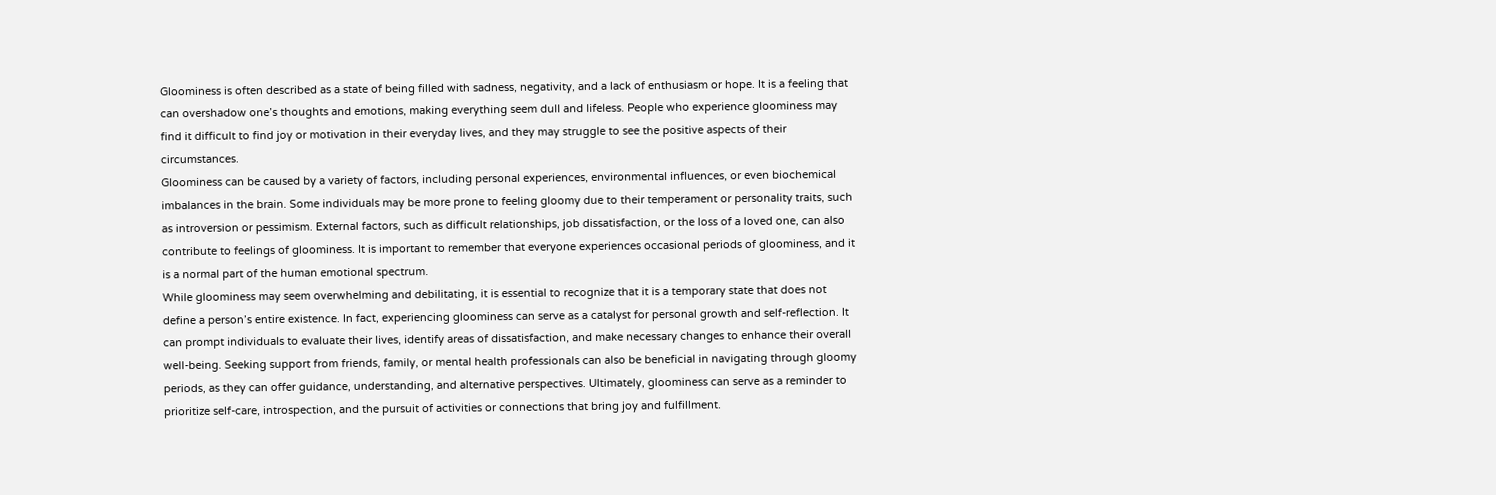Gloominess is often described as a state of being filled with sadness, negativity, and a lack of enthusiasm or hope. It is a feeling that can overshadow one’s thoughts and emotions, making everything seem dull and lifeless. People who experience gloominess may find it difficult to find joy or motivation in their everyday lives, and they may struggle to see the positive aspects of their circumstances.
Gloominess can be caused by a variety of factors, including personal experiences, environmental influences, or even biochemical imbalances in the brain. Some individuals may be more prone to feeling gloomy due to their temperament or personality traits, such as introversion or pessimism. External factors, such as difficult relationships, job dissatisfaction, or the loss of a loved one, can also contribute to feelings of gloominess. It is important to remember that everyone experiences occasional periods of gloominess, and it is a normal part of the human emotional spectrum.
While gloominess may seem overwhelming and debilitating, it is essential to recognize that it is a temporary state that does not define a person’s entire existence. In fact, experiencing gloominess can serve as a catalyst for personal growth and self-reflection. It can prompt individuals to evaluate their lives, identify areas of dissatisfaction, and make necessary changes to enhance their overall well-being. Seeking support from friends, family, or mental health professionals can also be beneficial in navigating through gloomy periods, as they can offer guidance, understanding, and alternative perspectives. Ultimately, gloominess can serve as a reminder to prioritize self-care, introspection, and the pursuit of activities or connections that bring joy and fulfillment.